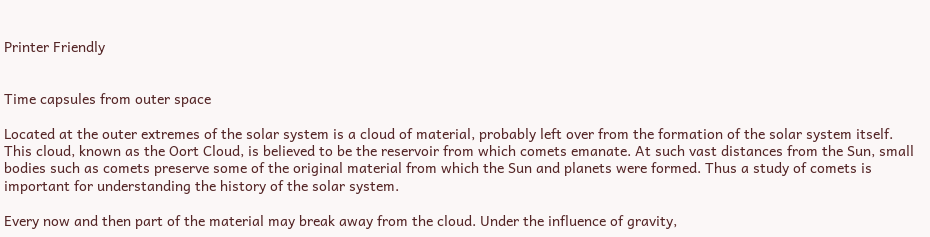Printer Friendly


Time capsules from outer space

Located at the outer extremes of the solar system is a cloud of material, probably left over from the formation of the solar system itself. This cloud, known as the Oort Cloud, is believed to be the reservoir from which comets emanate. At such vast distances from the Sun, small bodies such as comets preserve some of the original material from which the Sun and planets were formed. Thus a study of comets is important for understanding the history of the solar system.

Every now and then part of the material may break away from the cloud. Under the influence of gravity,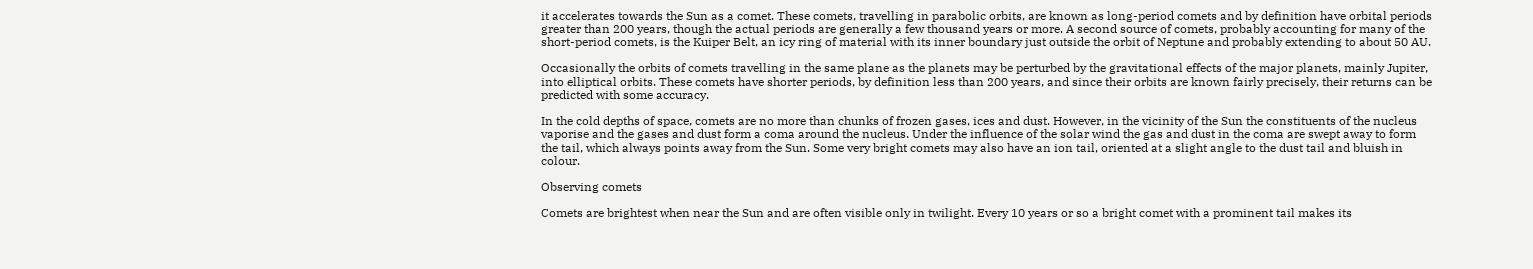it accelerates towards the Sun as a comet. These comets, travelling in parabolic orbits, are known as long-period comets and by definition have orbital periods greater than 200 years, though the actual periods are generally a few thousand years or more. A second source of comets, probably accounting for many of the short-period comets, is the Kuiper Belt, an icy ring of material with its inner boundary just outside the orbit of Neptune and probably extending to about 50 AU.

Occasionally the orbits of comets travelling in the same plane as the planets may be perturbed by the gravitational effects of the major planets, mainly Jupiter, into elliptical orbits. These comets have shorter periods, by definition less than 200 years, and since their orbits are known fairly precisely, their returns can be predicted with some accuracy.

In the cold depths of space, comets are no more than chunks of frozen gases, ices and dust. However, in the vicinity of the Sun the constituents of the nucleus vaporise and the gases and dust form a coma around the nucleus. Under the influence of the solar wind the gas and dust in the coma are swept away to form the tail, which always points away from the Sun. Some very bright comets may also have an ion tail, oriented at a slight angle to the dust tail and bluish in colour.

Observing comets

Comets are brightest when near the Sun and are often visible only in twilight. Every 10 years or so a bright comet with a prominent tail makes its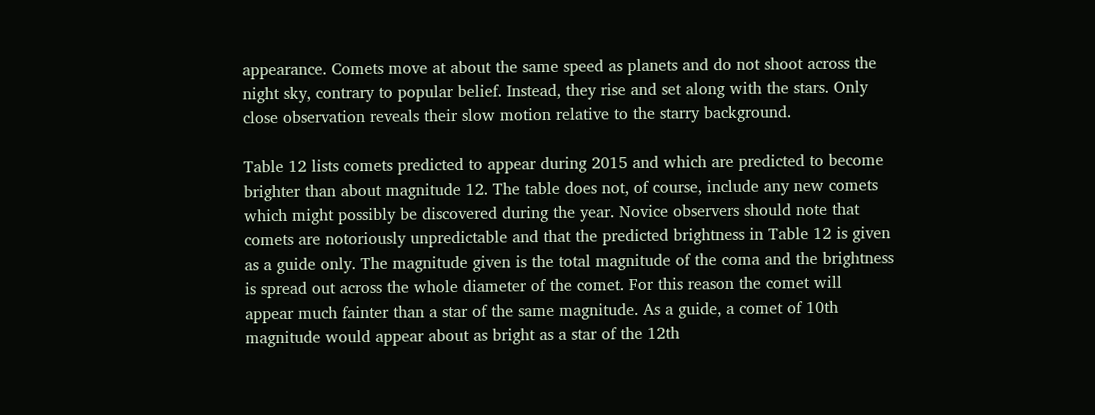appearance. Comets move at about the same speed as planets and do not shoot across the night sky, contrary to popular belief. Instead, they rise and set along with the stars. Only close observation reveals their slow motion relative to the starry background.

Table 12 lists comets predicted to appear during 2015 and which are predicted to become brighter than about magnitude 12. The table does not, of course, include any new comets which might possibly be discovered during the year. Novice observers should note that comets are notoriously unpredictable and that the predicted brightness in Table 12 is given as a guide only. The magnitude given is the total magnitude of the coma and the brightness is spread out across the whole diameter of the comet. For this reason the comet will appear much fainter than a star of the same magnitude. As a guide, a comet of 10th magnitude would appear about as bright as a star of the 12th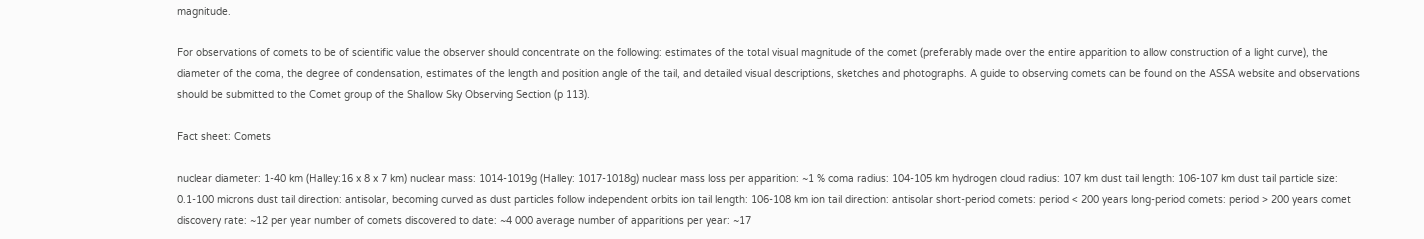magnitude.

For observations of comets to be of scientific value the observer should concentrate on the following: estimates of the total visual magnitude of the comet (preferably made over the entire apparition to allow construction of a light curve), the diameter of the coma, the degree of condensation, estimates of the length and position angle of the tail, and detailed visual descriptions, sketches and photographs. A guide to observing comets can be found on the ASSA website and observations should be submitted to the Comet group of the Shallow Sky Observing Section (p 113).

Fact sheet: Comets

nuclear diameter: 1-40 km (Halley:16 x 8 x 7 km) nuclear mass: 1014-1019g (Halley: 1017-1018g) nuclear mass loss per apparition: ~1 % coma radius: 104-105 km hydrogen cloud radius: 107 km dust tail length: 106-107 km dust tail particle size: 0.1-100 microns dust tail direction: antisolar, becoming curved as dust particles follow independent orbits ion tail length: 106-108 km ion tail direction: antisolar short-period comets: period < 200 years long-period comets: period > 200 years comet discovery rate: ~12 per year number of comets discovered to date: ~4 000 average number of apparitions per year: ~17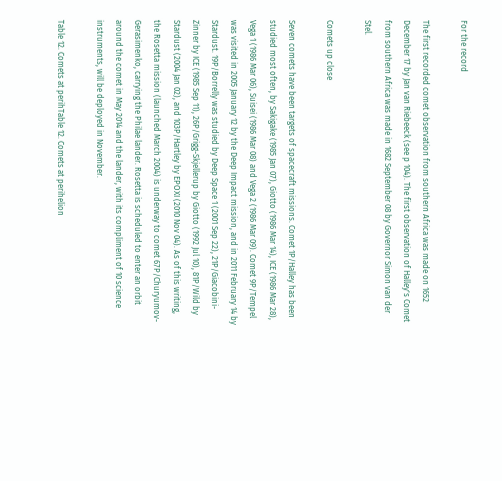For the record

The first recorded comet observation from southern Africa was made on 1652 December 17 by Jan van Riebeeck (see p 104). The first observation of Halley's Comet from southern Africa was made in 1682 September 08 by Governor Simon van der Stel.

Comets up close

Seven comets have been targets of spacecraft missions. Comet 1P/Halley has been studied most often, by Sakigake (1985 Jan 07), Giotto (1986 Mar 14), ICE (1986 Mar 28), Vega 1 (1986 Mar 06), Suisei (1986 Mar 08) and Vega 2 (1986 Mar 09). Comet 9P/Tempel was visited in 2005 January 12 by the Deep Impact mission, and in 2011 February 14 by Stardust. 19P/Borrelly was studied by Deep Space 1 (2001 Sep 22), 21P/Giacobini-Zinner by ICE (1985 Sep 11), 26P/Grigg-Skjellerup by Giotto (1992 Jul 10), 81P/Wild by Stardust (2004 Jan 02), and 103P/Hartley by EPOXI (2010 Nov 04). As of this writing, the Rosetta mission (launched March 2004) is underway to comet 67P/Churyumov-Gerasimenko, carrying the Philae lander. Rosetta is scheduled to enter an orbit around the comet in May 2014 and the lander, with its compliment of 10 science instruments, will be deployed in November.

Table 12. Comets at perihTable 12. Comets at perihelion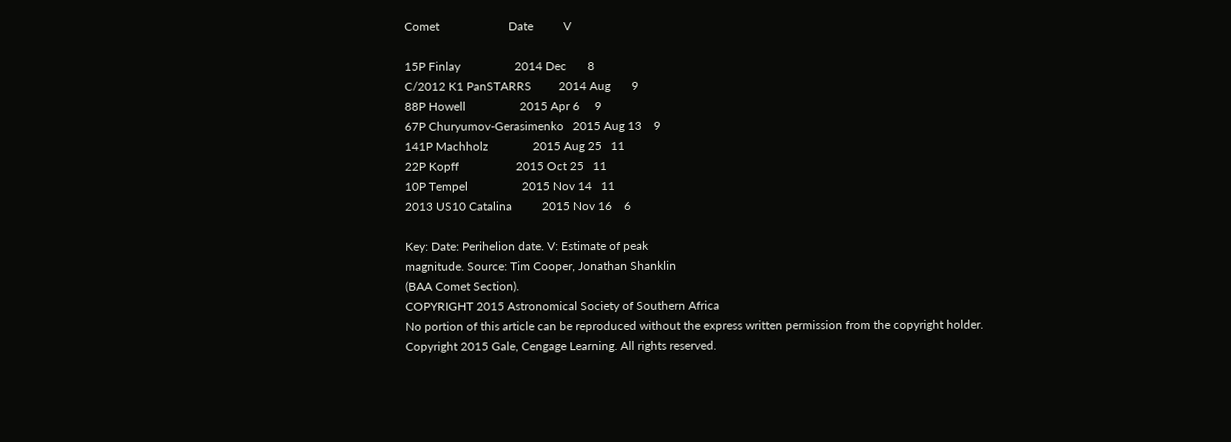Comet                       Date          V

15P Finlay                  2014 Dec       8
C/2012 K1 PanSTARRS         2014 Aug       9
88P Howell                  2015 Apr 6     9
67P Churyumov-Gerasimenko   2015 Aug 13    9
141P Machholz               2015 Aug 25   11
22P Kopff                   2015 Oct 25   11
10P Tempel                  2015 Nov 14   11
2013 US10 Catalina          2015 Nov 16    6

Key: Date: Perihelion date. V: Estimate of peak
magnitude. Source: Tim Cooper, Jonathan Shanklin
(BAA Comet Section).
COPYRIGHT 2015 Astronomical Society of Southern Africa
No portion of this article can be reproduced without the express written permission from the copyright holder.
Copyright 2015 Gale, Cengage Learning. All rights reserved.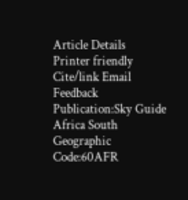Article Details
Printer friendly Cite/link Email Feedback
Publication:Sky Guide Africa South
Geographic Code:60AFR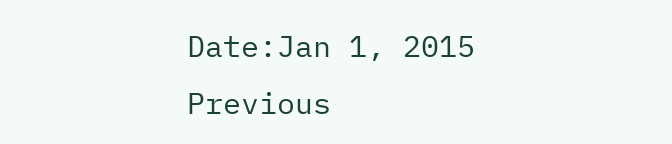Date:Jan 1, 2015
Previous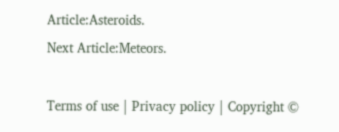Article:Asteroids.
Next Article:Meteors.

Terms of use | Privacy policy | Copyright ©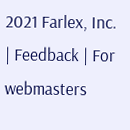2021 Farlex, Inc. | Feedback | For webmasters